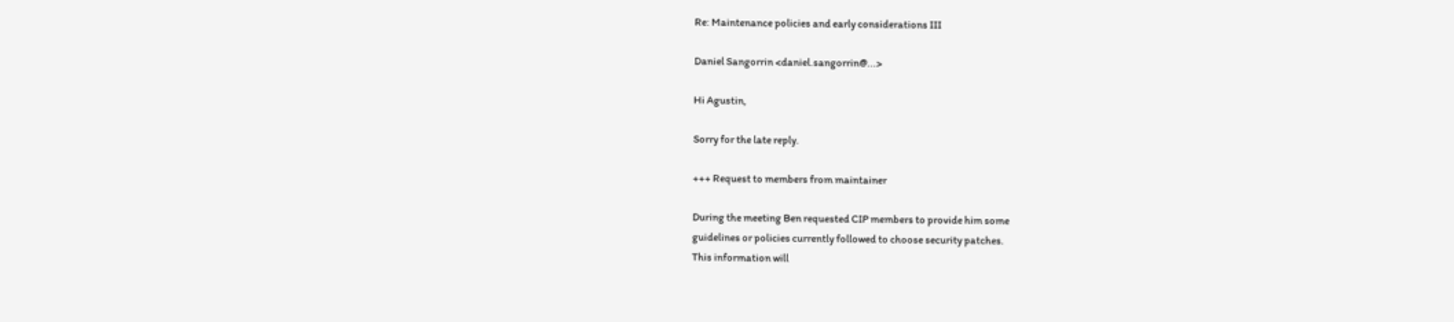Re: Maintenance policies and early considerations III

Daniel Sangorrin <daniel.sangorrin@...>

Hi Agustin,

Sorry for the late reply.

+++ Request to members from maintainer

During the meeting Ben requested CIP members to provide him some
guidelines or policies currently followed to choose security patches.
This information will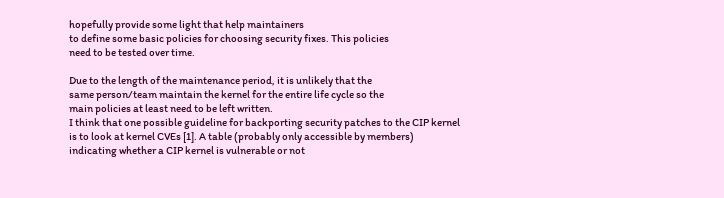hopefully provide some light that help maintainers
to define some basic policies for choosing security fixes. This policies
need to be tested over time.

Due to the length of the maintenance period, it is unlikely that the
same person/team maintain the kernel for the entire life cycle so the
main policies at least need to be left written.
I think that one possible guideline for backporting security patches to the CIP kernel
is to look at kernel CVEs [1]. A table (probably only accessible by members)
indicating whether a CIP kernel is vulnerable or not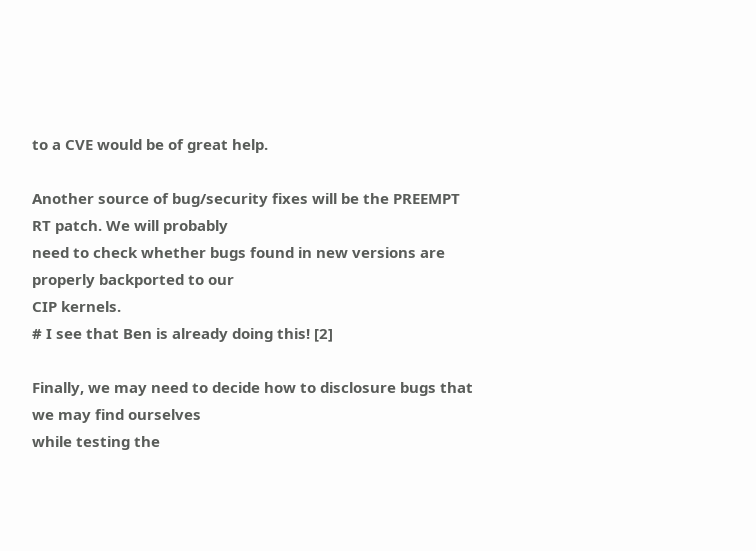to a CVE would be of great help.

Another source of bug/security fixes will be the PREEMPT RT patch. We will probably
need to check whether bugs found in new versions are properly backported to our
CIP kernels.
# I see that Ben is already doing this! [2]

Finally, we may need to decide how to disclosure bugs that we may find ourselves
while testing the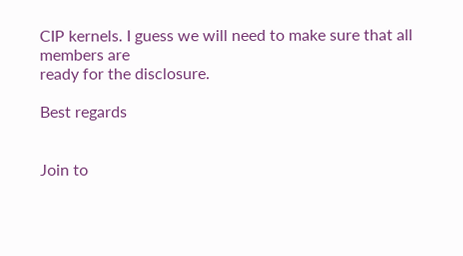CIP kernels. I guess we will need to make sure that all members are
ready for the disclosure.

Best regards


Join to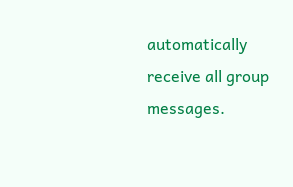automatically receive all group messages.